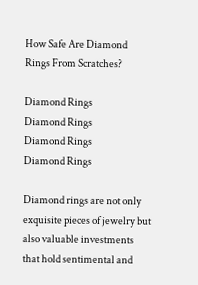How Safe Are Diamond Rings From Scratches?

Diamond Rings
Diamond Rings
Diamond Rings
Diamond Rings

Diamond rings are not only exquisite pieces of jewelry but also valuable investments that hold sentimental and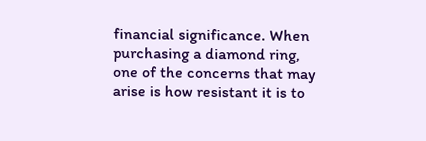financial significance. When purchasing a diamond ring, one of the concerns that may arise is how resistant it is to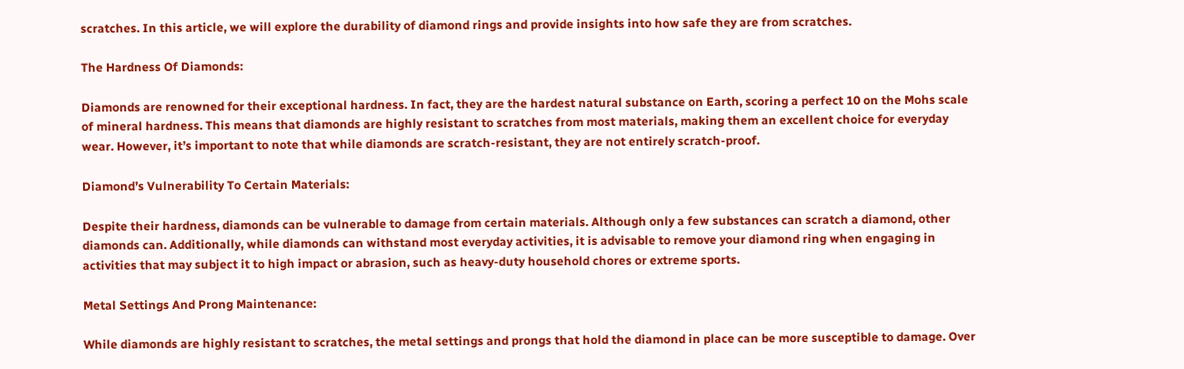scratches. In this article, we will explore the durability of diamond rings and provide insights into how safe they are from scratches.

The Hardness Of Diamonds:

Diamonds are renowned for their exceptional hardness. In fact, they are the hardest natural substance on Earth, scoring a perfect 10 on the Mohs scale of mineral hardness. This means that diamonds are highly resistant to scratches from most materials, making them an excellent choice for everyday wear. However, it’s important to note that while diamonds are scratch-resistant, they are not entirely scratch-proof.

Diamond’s Vulnerability To Certain Materials:

Despite their hardness, diamonds can be vulnerable to damage from certain materials. Although only a few substances can scratch a diamond, other diamonds can. Additionally, while diamonds can withstand most everyday activities, it is advisable to remove your diamond ring when engaging in activities that may subject it to high impact or abrasion, such as heavy-duty household chores or extreme sports.

Metal Settings And Prong Maintenance:

While diamonds are highly resistant to scratches, the metal settings and prongs that hold the diamond in place can be more susceptible to damage. Over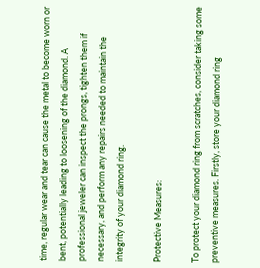time, regular wear and tear can cause the metal to become worn or bent, potentially leading to loosening of the diamond. A professional jeweler can inspect the prongs, tighten them if necessary, and perform any repairs needed to maintain the integrity of your diamond ring.

Protective Measures:

To protect your diamond ring from scratches, consider taking some preventive measures. Firstly, store your diamond ring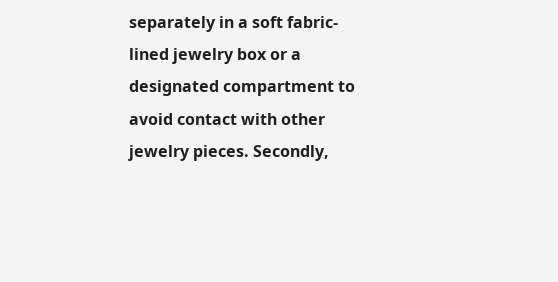separately in a soft fabric-lined jewelry box or a designated compartment to avoid contact with other jewelry pieces. Secondly,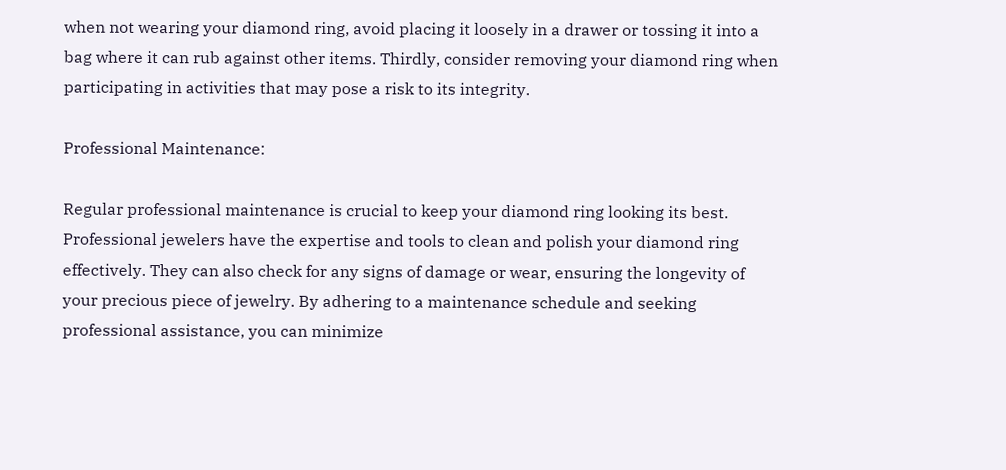when not wearing your diamond ring, avoid placing it loosely in a drawer or tossing it into a bag where it can rub against other items. Thirdly, consider removing your diamond ring when participating in activities that may pose a risk to its integrity.

Professional Maintenance:

Regular professional maintenance is crucial to keep your diamond ring looking its best. Professional jewelers have the expertise and tools to clean and polish your diamond ring effectively. They can also check for any signs of damage or wear, ensuring the longevity of your precious piece of jewelry. By adhering to a maintenance schedule and seeking professional assistance, you can minimize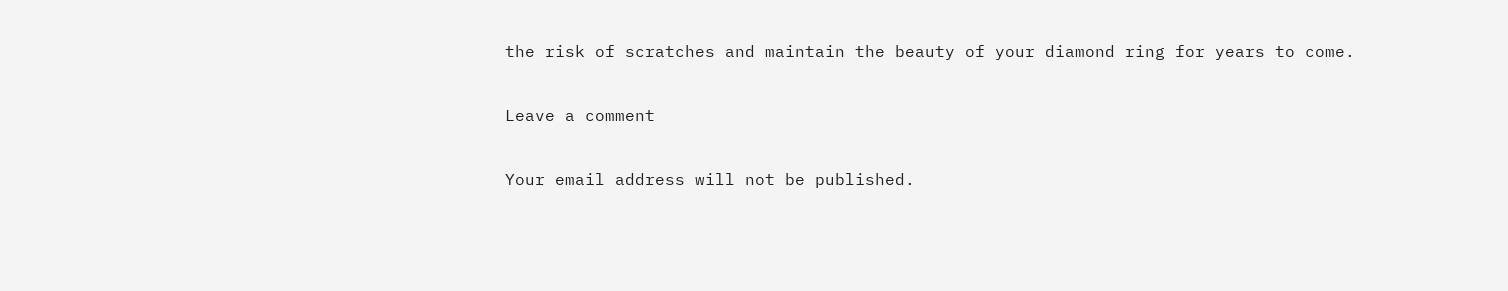the risk of scratches and maintain the beauty of your diamond ring for years to come.

Leave a comment

Your email address will not be published.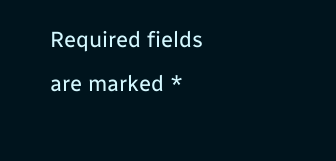Required fields are marked *